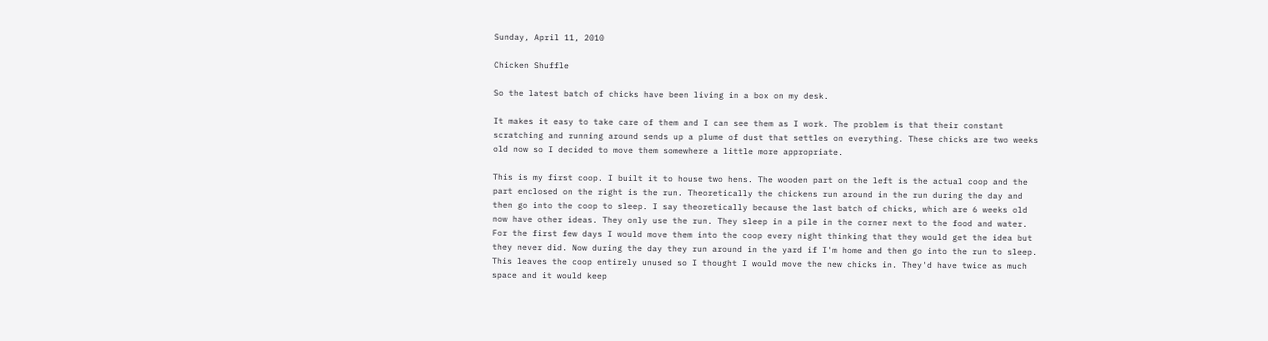Sunday, April 11, 2010

Chicken Shuffle

So the latest batch of chicks have been living in a box on my desk.

It makes it easy to take care of them and I can see them as I work. The problem is that their constant scratching and running around sends up a plume of dust that settles on everything. These chicks are two weeks old now so I decided to move them somewhere a little more appropriate.

This is my first coop. I built it to house two hens. The wooden part on the left is the actual coop and the part enclosed on the right is the run. Theoretically the chickens run around in the run during the day and then go into the coop to sleep. I say theoretically because the last batch of chicks, which are 6 weeks old now have other ideas. They only use the run. They sleep in a pile in the corner next to the food and water. For the first few days I would move them into the coop every night thinking that they would get the idea but they never did. Now during the day they run around in the yard if I'm home and then go into the run to sleep. This leaves the coop entirely unused so I thought I would move the new chicks in. They'd have twice as much space and it would keep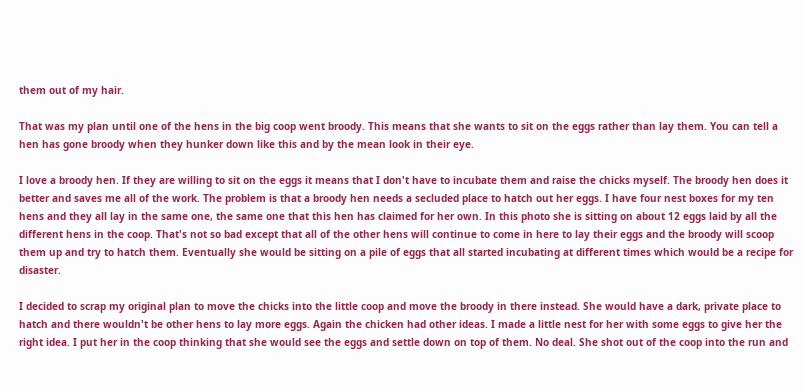them out of my hair.

That was my plan until one of the hens in the big coop went broody. This means that she wants to sit on the eggs rather than lay them. You can tell a hen has gone broody when they hunker down like this and by the mean look in their eye.

I love a broody hen. If they are willing to sit on the eggs it means that I don't have to incubate them and raise the chicks myself. The broody hen does it better and saves me all of the work. The problem is that a broody hen needs a secluded place to hatch out her eggs. I have four nest boxes for my ten hens and they all lay in the same one, the same one that this hen has claimed for her own. In this photo she is sitting on about 12 eggs laid by all the different hens in the coop. That's not so bad except that all of the other hens will continue to come in here to lay their eggs and the broody will scoop them up and try to hatch them. Eventually she would be sitting on a pile of eggs that all started incubating at different times which would be a recipe for disaster.

I decided to scrap my original plan to move the chicks into the little coop and move the broody in there instead. She would have a dark, private place to hatch and there wouldn't be other hens to lay more eggs. Again the chicken had other ideas. I made a little nest for her with some eggs to give her the right idea. I put her in the coop thinking that she would see the eggs and settle down on top of them. No deal. She shot out of the coop into the run and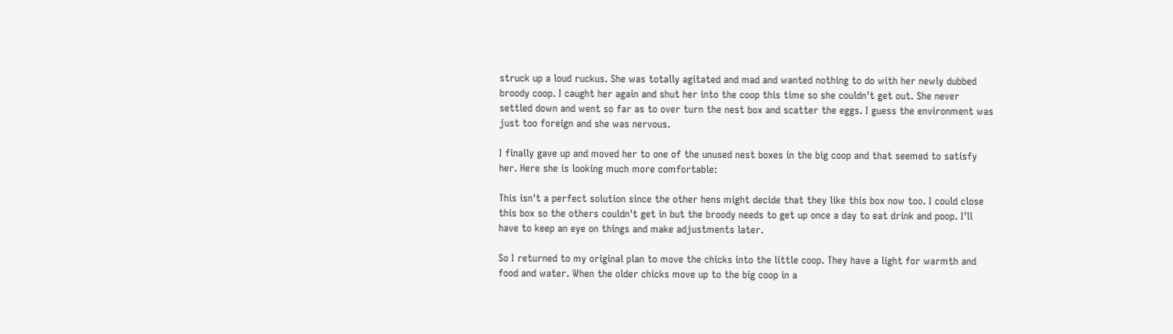struck up a loud ruckus. She was totally agitated and mad and wanted nothing to do with her newly dubbed broody coop. I caught her again and shut her into the coop this time so she couldn't get out. She never settled down and went so far as to over turn the nest box and scatter the eggs. I guess the environment was just too foreign and she was nervous.

I finally gave up and moved her to one of the unused nest boxes in the big coop and that seemed to satisfy her. Here she is looking much more comfortable:

This isn't a perfect solution since the other hens might decide that they like this box now too. I could close this box so the others couldn't get in but the broody needs to get up once a day to eat drink and poop. I'll have to keep an eye on things and make adjustments later.

So I returned to my original plan to move the chicks into the little coop. They have a light for warmth and food and water. When the older chicks move up to the big coop in a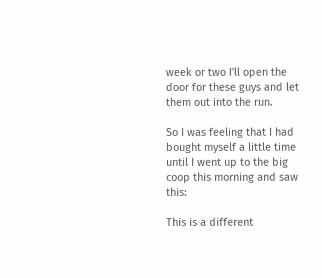week or two I'll open the door for these guys and let them out into the run.

So I was feeling that I had bought myself a little time until I went up to the big coop this morning and saw this:

This is a different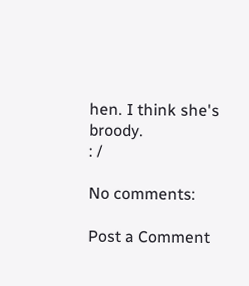hen. I think she's broody.
: /

No comments:

Post a Comment